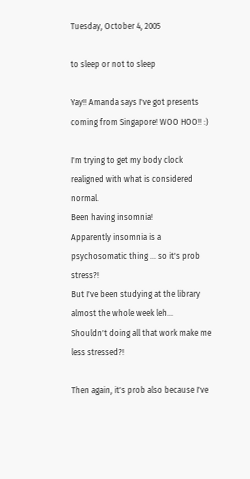Tuesday, October 4, 2005

to sleep or not to sleep

Yay!! Amanda says I've got presents coming from Singapore! WOO HOO!! :)

I'm trying to get my body clock realigned with what is considered normal.
Been having insomnia!
Apparently insomnia is a psychosomatic thing ... so it's prob stress?!
But I've been studying at the library almost the whole week leh...
Shouldn't doing all that work make me less stressed?!

Then again, it's prob also because I've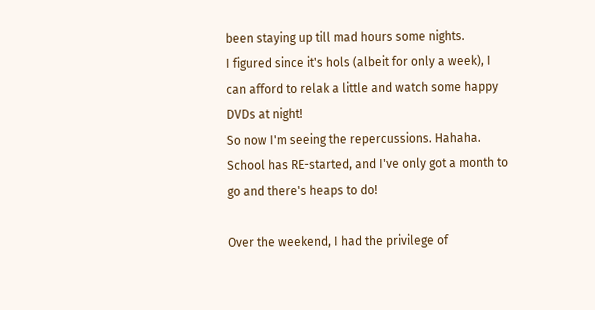been staying up till mad hours some nights.
I figured since it's hols (albeit for only a week), I can afford to relak a little and watch some happy DVDs at night!
So now I'm seeing the repercussions. Hahaha.
School has RE-started, and I've only got a month to go and there's heaps to do!

Over the weekend, I had the privilege of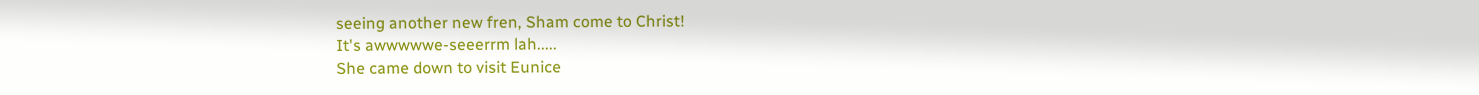seeing another new fren, Sham come to Christ!
It's awwwwwe-seeerrm lah.....
She came down to visit Eunice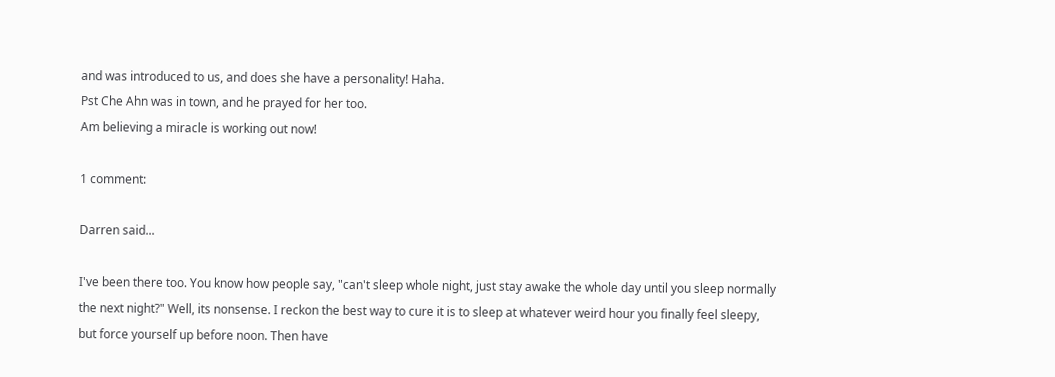and was introduced to us, and does she have a personality! Haha.
Pst Che Ahn was in town, and he prayed for her too.
Am believing a miracle is working out now!

1 comment:

Darren said...

I've been there too. You know how people say, "can't sleep whole night, just stay awake the whole day until you sleep normally the next night?" Well, its nonsense. I reckon the best way to cure it is to sleep at whatever weird hour you finally feel sleepy, but force yourself up before noon. Then have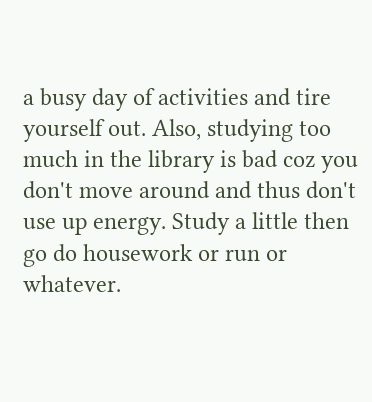a busy day of activities and tire yourself out. Also, studying too much in the library is bad coz you don't move around and thus don't use up energy. Study a little then go do housework or run or whatever.